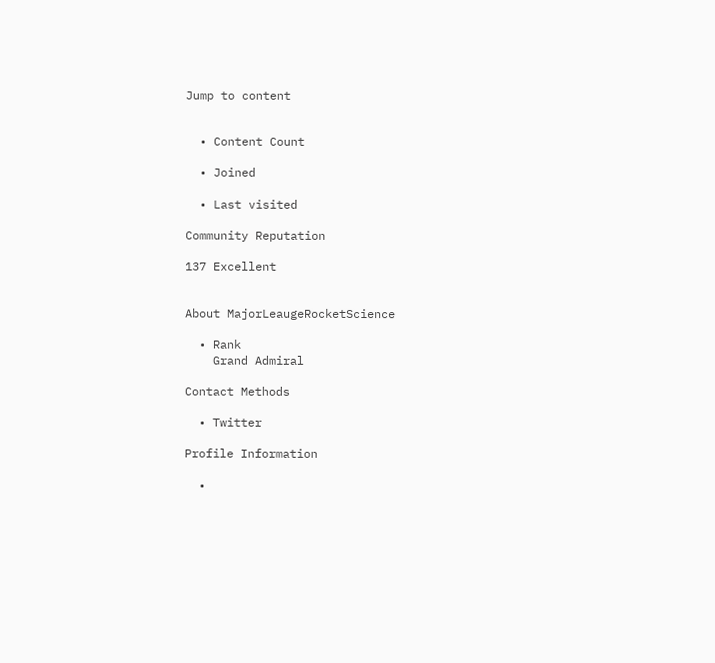Jump to content


  • Content Count

  • Joined

  • Last visited

Community Reputation

137 Excellent


About MajorLeaugeRocketScience

  • Rank
    Grand Admiral

Contact Methods

  • Twitter

Profile Information

  •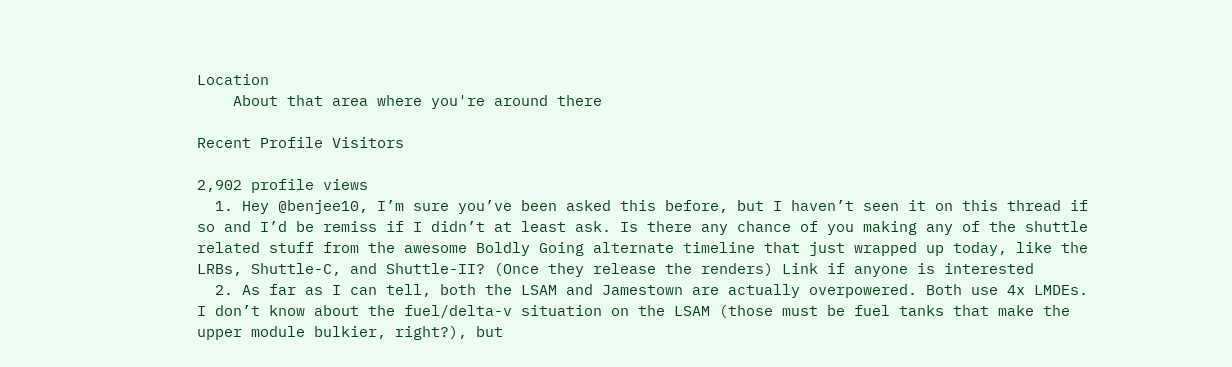Location
    About that area where you're around there

Recent Profile Visitors

2,902 profile views
  1. Hey @benjee10, I’m sure you’ve been asked this before, but I haven’t seen it on this thread if so and I’d be remiss if I didn’t at least ask. Is there any chance of you making any of the shuttle related stuff from the awesome Boldly Going alternate timeline that just wrapped up today, like the LRBs, Shuttle-C, and Shuttle-II? (Once they release the renders) Link if anyone is interested
  2. As far as I can tell, both the LSAM and Jamestown are actually overpowered. Both use 4x LMDEs. I don’t know about the fuel/delta-v situation on the LSAM (those must be fuel tanks that make the upper module bulkier, right?), but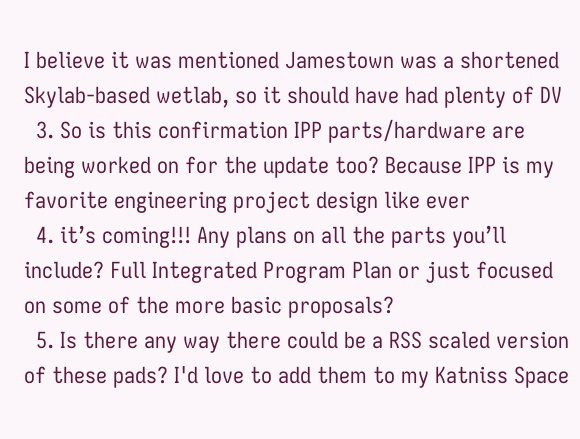I believe it was mentioned Jamestown was a shortened Skylab-based wetlab, so it should have had plenty of DV
  3. So is this confirmation IPP parts/hardware are being worked on for the update too? Because IPP is my favorite engineering project design like ever
  4. it’s coming!!! Any plans on all the parts you’ll include? Full Integrated Program Plan or just focused on some of the more basic proposals?
  5. Is there any way there could be a RSS scaled version of these pads? I'd love to add them to my Katniss Space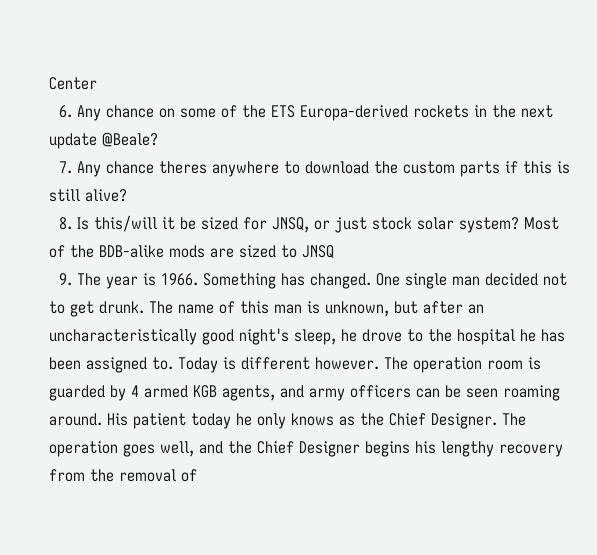Center
  6. Any chance on some of the ETS Europa-derived rockets in the next update @Beale?
  7. Any chance theres anywhere to download the custom parts if this is still alive?
  8. Is this/will it be sized for JNSQ, or just stock solar system? Most of the BDB-alike mods are sized to JNSQ
  9. The year is 1966. Something has changed. One single man decided not to get drunk. The name of this man is unknown, but after an uncharacteristically good night's sleep, he drove to the hospital he has been assigned to. Today is different however. The operation room is guarded by 4 armed KGB agents, and army officers can be seen roaming around. His patient today he only knows as the Chief Designer. The operation goes well, and the Chief Designer begins his lengthy recovery from the removal of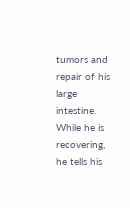tumors and repair of his large intestine. While he is recovering, he tells his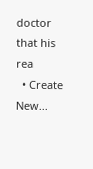doctor that his rea
  • Create New...